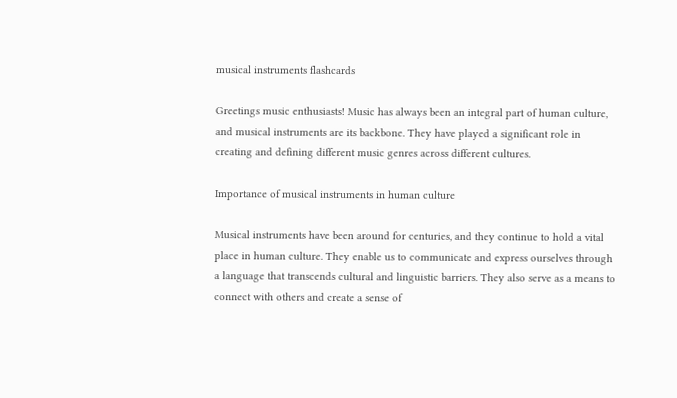musical instruments flashcards

Greetings music enthusiasts! Music has always been an integral part of human culture, and musical instruments are its backbone. They have played a significant role in creating and defining different music genres across different cultures.

Importance of musical instruments in human culture

Musical instruments have been around for centuries, and they continue to hold a vital place in human culture. They enable us to communicate and express ourselves through a language that transcends cultural and linguistic barriers. They also serve as a means to connect with others and create a sense of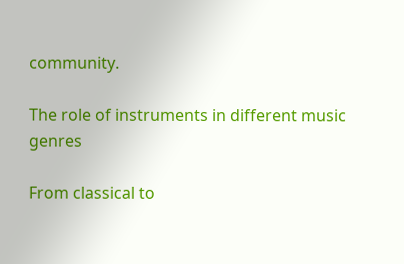community.

The role of instruments in different music genres

From classical to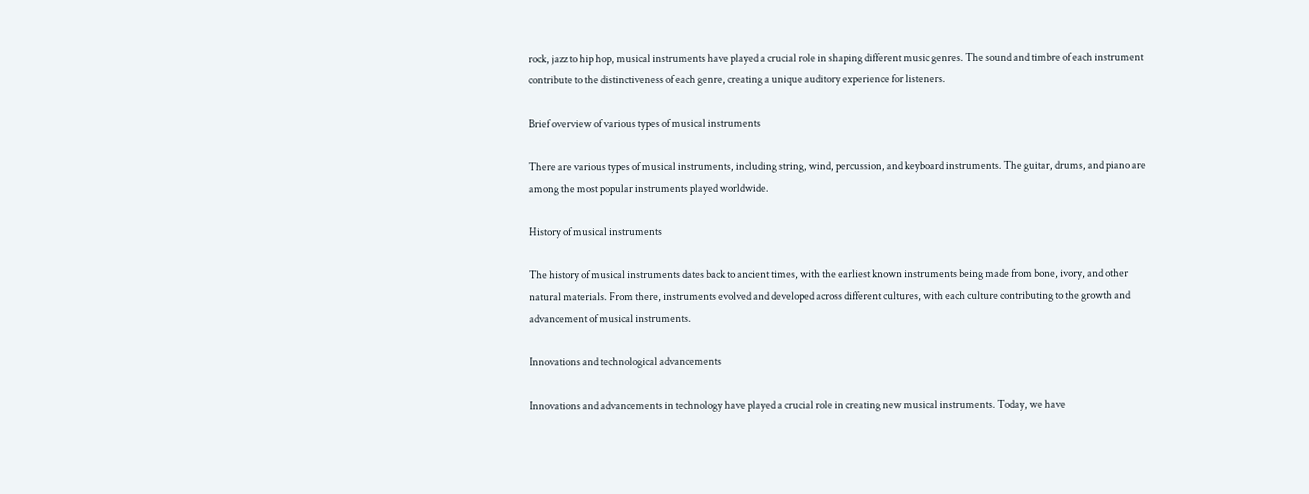rock, jazz to hip hop, musical instruments have played a crucial role in shaping different music genres. The sound and timbre of each instrument contribute to the distinctiveness of each genre, creating a unique auditory experience for listeners.

Brief overview of various types of musical instruments

There are various types of musical instruments, including string, wind, percussion, and keyboard instruments. The guitar, drums, and piano are among the most popular instruments played worldwide.

History of musical instruments

The history of musical instruments dates back to ancient times, with the earliest known instruments being made from bone, ivory, and other natural materials. From there, instruments evolved and developed across different cultures, with each culture contributing to the growth and advancement of musical instruments.

Innovations and technological advancements

Innovations and advancements in technology have played a crucial role in creating new musical instruments. Today, we have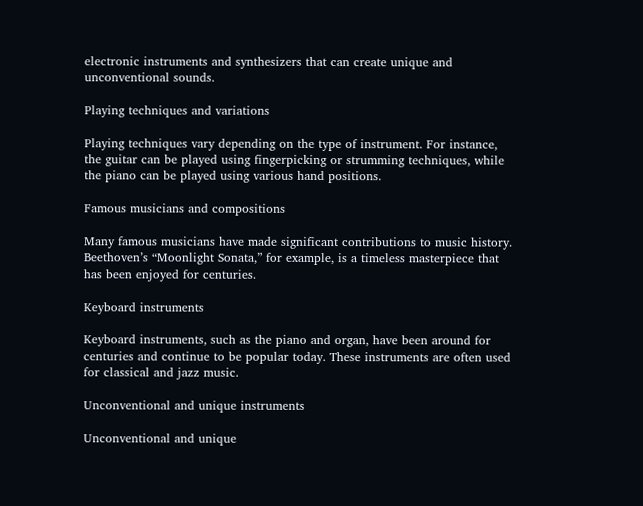electronic instruments and synthesizers that can create unique and unconventional sounds.

Playing techniques and variations

Playing techniques vary depending on the type of instrument. For instance, the guitar can be played using fingerpicking or strumming techniques, while the piano can be played using various hand positions.

Famous musicians and compositions

Many famous musicians have made significant contributions to music history. Beethoven’s “Moonlight Sonata,” for example, is a timeless masterpiece that has been enjoyed for centuries.

Keyboard instruments

Keyboard instruments, such as the piano and organ, have been around for centuries and continue to be popular today. These instruments are often used for classical and jazz music.

Unconventional and unique instruments

Unconventional and unique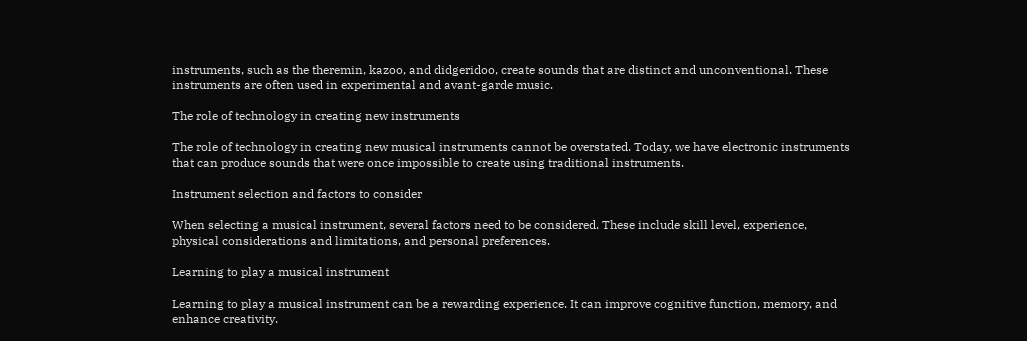instruments, such as the theremin, kazoo, and didgeridoo, create sounds that are distinct and unconventional. These instruments are often used in experimental and avant-garde music.

The role of technology in creating new instruments

The role of technology in creating new musical instruments cannot be overstated. Today, we have electronic instruments that can produce sounds that were once impossible to create using traditional instruments.

Instrument selection and factors to consider

When selecting a musical instrument, several factors need to be considered. These include skill level, experience, physical considerations and limitations, and personal preferences.

Learning to play a musical instrument

Learning to play a musical instrument can be a rewarding experience. It can improve cognitive function, memory, and enhance creativity.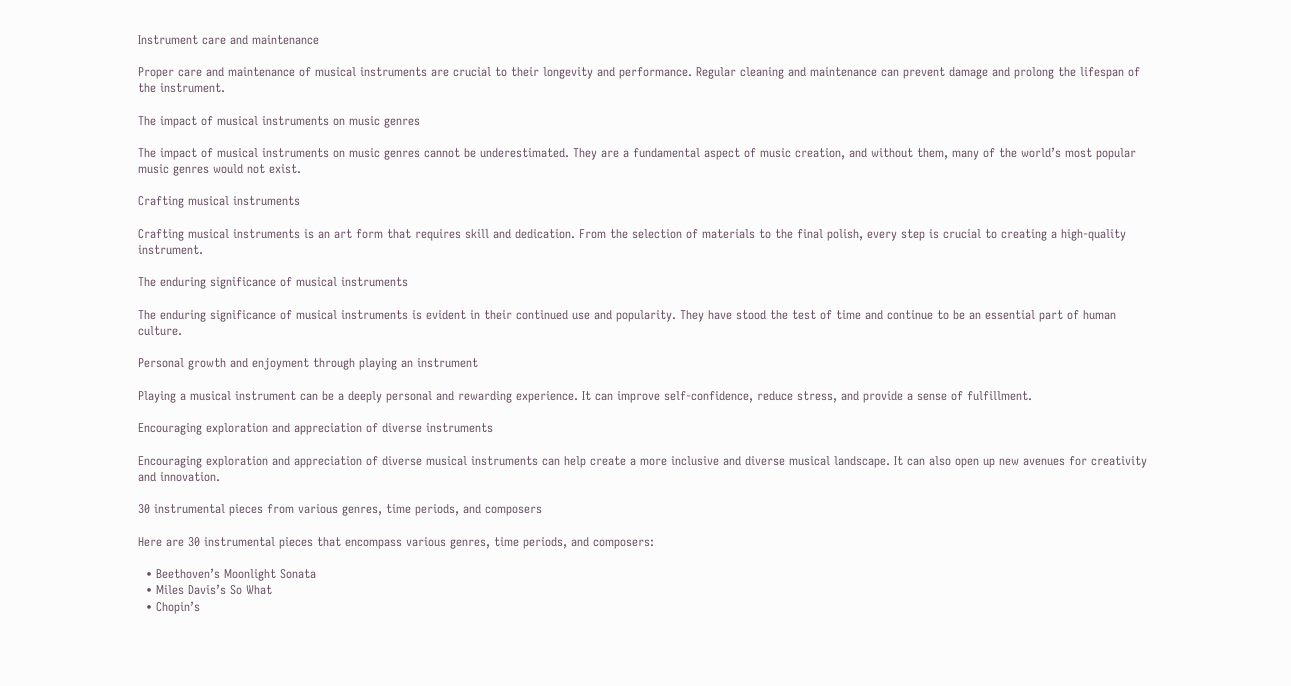Instrument care and maintenance

Proper care and maintenance of musical instruments are crucial to their longevity and performance. Regular cleaning and maintenance can prevent damage and prolong the lifespan of the instrument.

The impact of musical instruments on music genres

The impact of musical instruments on music genres cannot be underestimated. They are a fundamental aspect of music creation, and without them, many of the world’s most popular music genres would not exist.

Crafting musical instruments

Crafting musical instruments is an art form that requires skill and dedication. From the selection of materials to the final polish, every step is crucial to creating a high-quality instrument.

The enduring significance of musical instruments

The enduring significance of musical instruments is evident in their continued use and popularity. They have stood the test of time and continue to be an essential part of human culture.

Personal growth and enjoyment through playing an instrument

Playing a musical instrument can be a deeply personal and rewarding experience. It can improve self-confidence, reduce stress, and provide a sense of fulfillment.

Encouraging exploration and appreciation of diverse instruments

Encouraging exploration and appreciation of diverse musical instruments can help create a more inclusive and diverse musical landscape. It can also open up new avenues for creativity and innovation.

30 instrumental pieces from various genres, time periods, and composers

Here are 30 instrumental pieces that encompass various genres, time periods, and composers:

  • Beethoven’s Moonlight Sonata
  • Miles Davis’s So What
  • Chopin’s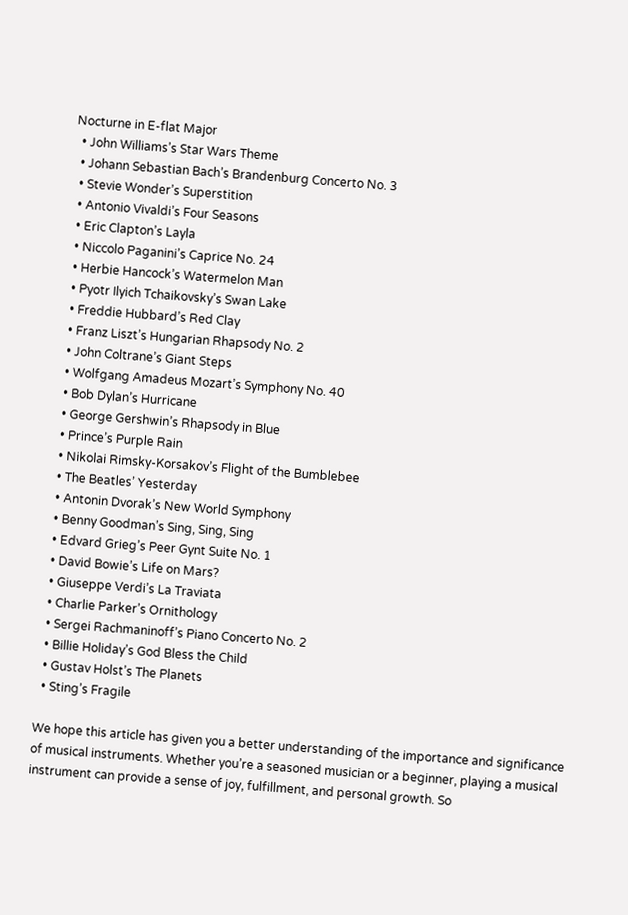Nocturne in E-flat Major
  • John Williams’s Star Wars Theme
  • Johann Sebastian Bach’s Brandenburg Concerto No. 3
  • Stevie Wonder’s Superstition
  • Antonio Vivaldi’s Four Seasons
  • Eric Clapton’s Layla
  • Niccolo Paganini’s Caprice No. 24
  • Herbie Hancock’s Watermelon Man
  • Pyotr Ilyich Tchaikovsky’s Swan Lake
  • Freddie Hubbard’s Red Clay
  • Franz Liszt’s Hungarian Rhapsody No. 2
  • John Coltrane’s Giant Steps
  • Wolfgang Amadeus Mozart’s Symphony No. 40
  • Bob Dylan’s Hurricane
  • George Gershwin’s Rhapsody in Blue
  • Prince’s Purple Rain
  • Nikolai Rimsky-Korsakov’s Flight of the Bumblebee
  • The Beatles’ Yesterday
  • Antonin Dvorak’s New World Symphony
  • Benny Goodman’s Sing, Sing, Sing
  • Edvard Grieg’s Peer Gynt Suite No. 1
  • David Bowie’s Life on Mars?
  • Giuseppe Verdi’s La Traviata
  • Charlie Parker’s Ornithology
  • Sergei Rachmaninoff’s Piano Concerto No. 2
  • Billie Holiday’s God Bless the Child
  • Gustav Holst’s The Planets
  • Sting’s Fragile

We hope this article has given you a better understanding of the importance and significance of musical instruments. Whether you’re a seasoned musician or a beginner, playing a musical instrument can provide a sense of joy, fulfillment, and personal growth. So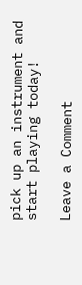pick up an instrument and start playing today!

Leave a Comment